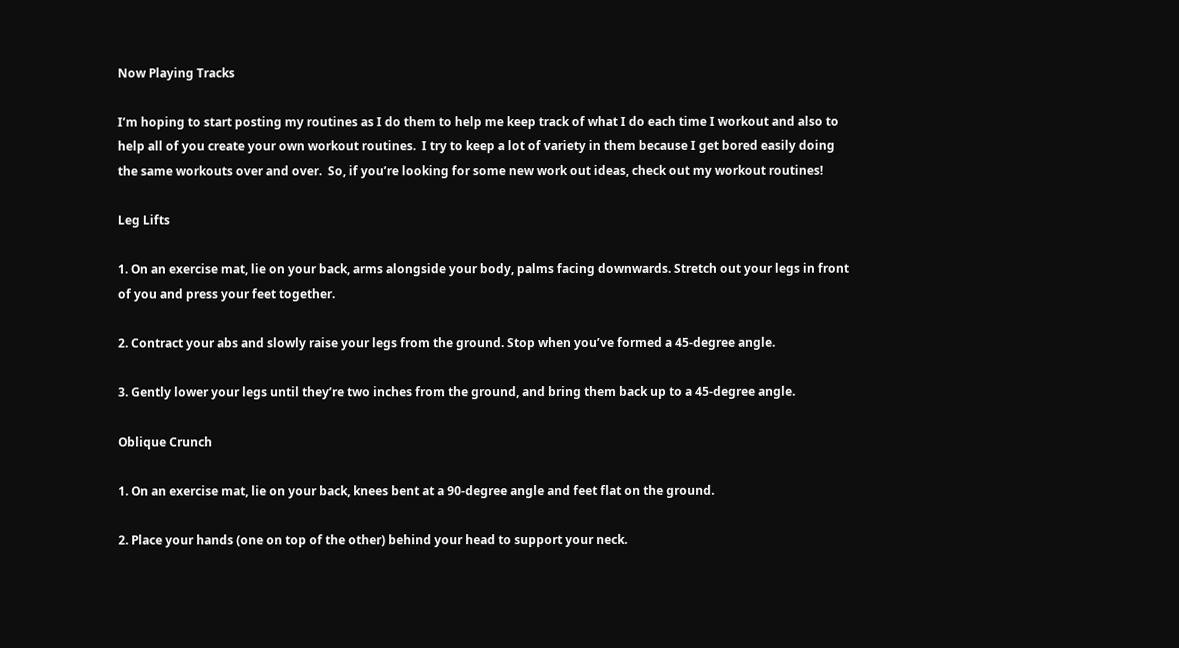Now Playing Tracks

I’m hoping to start posting my routines as I do them to help me keep track of what I do each time I workout and also to help all of you create your own workout routines.  I try to keep a lot of variety in them because I get bored easily doing the same workouts over and over.  So, if you’re looking for some new work out ideas, check out my workout routines!

Leg Lifts

1. On an exercise mat, lie on your back, arms alongside your body, palms facing downwards. Stretch out your legs in front of you and press your feet together.

2. Contract your abs and slowly raise your legs from the ground. Stop when you’ve formed a 45-degree angle.

3. Gently lower your legs until they’re two inches from the ground, and bring them back up to a 45-degree angle.

Oblique Crunch

1. On an exercise mat, lie on your back, knees bent at a 90-degree angle and feet flat on the ground.

2. Place your hands (one on top of the other) behind your head to support your neck.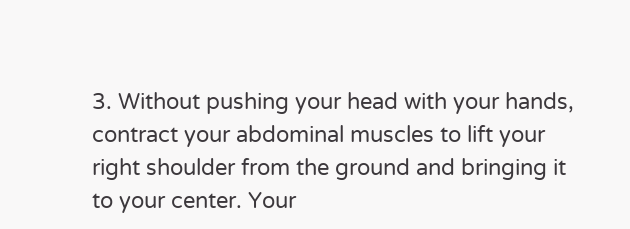3. Without pushing your head with your hands, contract your abdominal muscles to lift your right shoulder from the ground and bringing it to your center. Your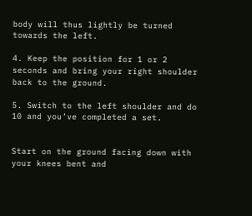body will thus lightly be turned towards the left.

4. Keep the position for 1 or 2 seconds and bring your right shoulder back to the ground.

5. Switch to the left shoulder and do 10 and you’ve completed a set.


Start on the ground facing down with your knees bent and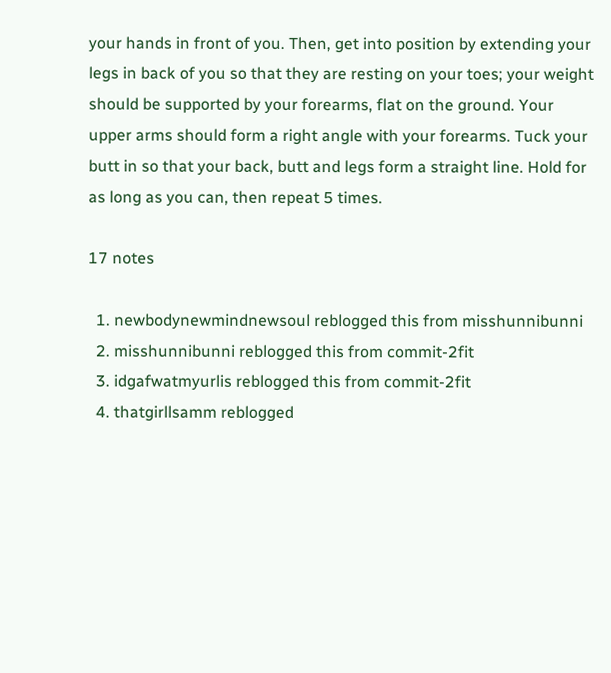your hands in front of you. Then, get into position by extending your legs in back of you so that they are resting on your toes; your weight should be supported by your forearms, flat on the ground. Your upper arms should form a right angle with your forearms. Tuck your butt in so that your back, butt and legs form a straight line. Hold for as long as you can, then repeat 5 times.

17 notes

  1. newbodynewmindnewsoul reblogged this from misshunnibunni
  2. misshunnibunni reblogged this from commit-2fit
  3. idgafwatmyurlis reblogged this from commit-2fit
  4. thatgirllsamm reblogged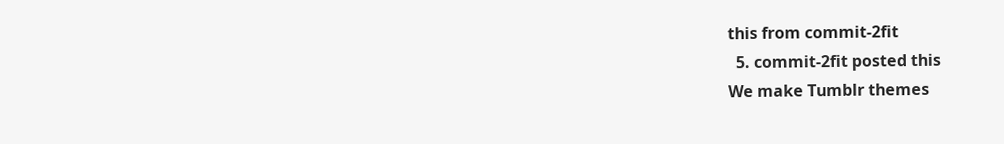this from commit-2fit
  5. commit-2fit posted this
We make Tumblr themes